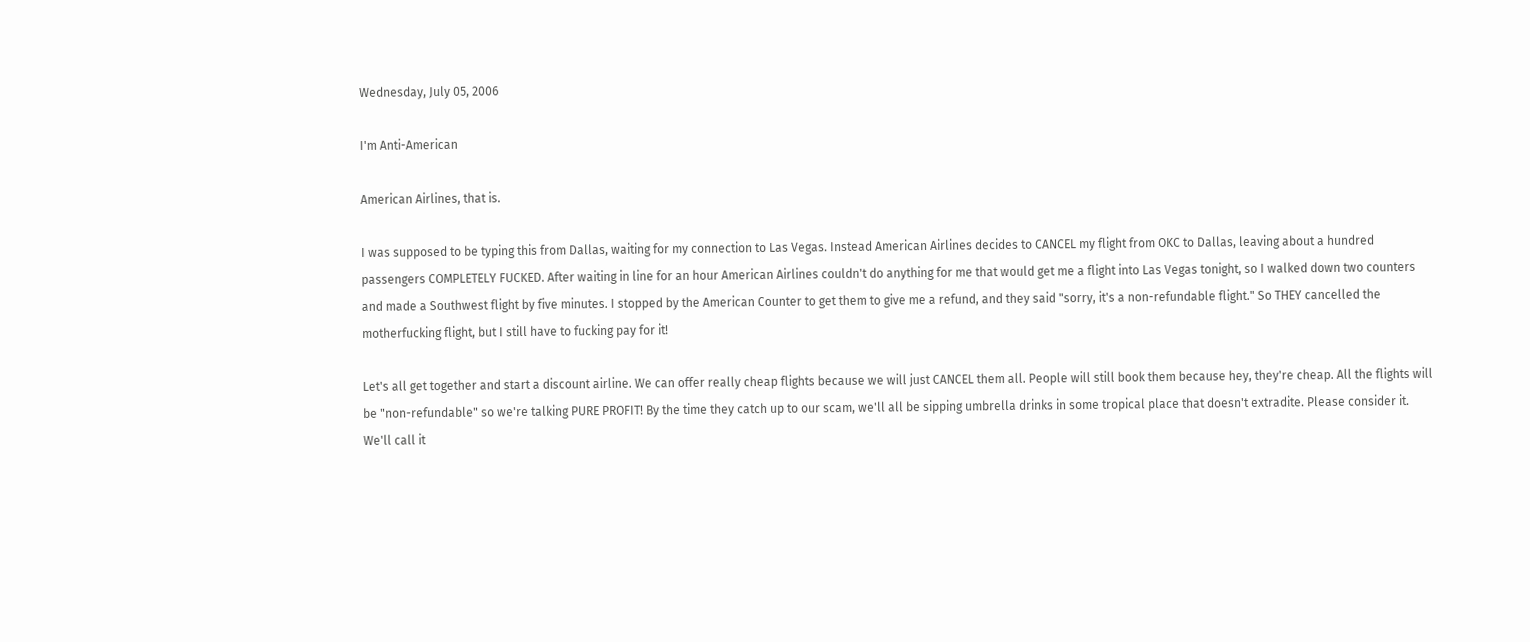Wednesday, July 05, 2006

I'm Anti-American

American Airlines, that is.

I was supposed to be typing this from Dallas, waiting for my connection to Las Vegas. Instead American Airlines decides to CANCEL my flight from OKC to Dallas, leaving about a hundred passengers COMPLETELY FUCKED. After waiting in line for an hour American Airlines couldn't do anything for me that would get me a flight into Las Vegas tonight, so I walked down two counters and made a Southwest flight by five minutes. I stopped by the American Counter to get them to give me a refund, and they said "sorry, it's a non-refundable flight." So THEY cancelled the motherfucking flight, but I still have to fucking pay for it!

Let's all get together and start a discount airline. We can offer really cheap flights because we will just CANCEL them all. People will still book them because hey, they're cheap. All the flights will be "non-refundable" so we're talking PURE PROFIT! By the time they catch up to our scam, we'll all be sipping umbrella drinks in some tropical place that doesn't extradite. Please consider it. We'll call it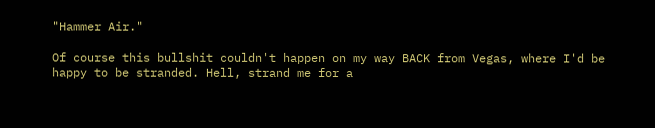"Hammer Air."

Of course this bullshit couldn't happen on my way BACK from Vegas, where I'd be happy to be stranded. Hell, strand me for a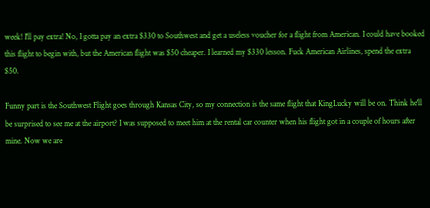week! I'll pay extra! No, I gotta pay an extra $330 to Southwest and get a useless voucher for a flight from American. I could have booked this flight to begin with, but the American flight was $50 cheaper. I learned my $330 lesson. Fuck American Airlines, spend the extra $50.

Funny part is the Southwest Flight goes through Kansas City, so my connection is the same flight that KingLucky will be on. Think he'll be surprised to see me at the airport? I was supposed to meet him at the rental car counter when his flight got in a couple of hours after mine. Now we are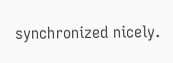synchronized nicely.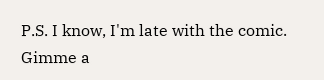P.S. I know, I'm late with the comic. Gimme a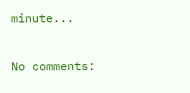minute...

No comments: